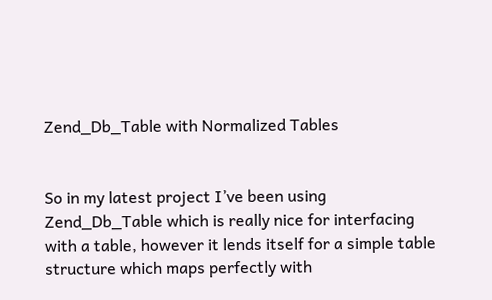Zend_Db_Table with Normalized Tables


So in my latest project I’ve been using Zend_Db_Table which is really nice for interfacing with a table, however it lends itself for a simple table structure which maps perfectly with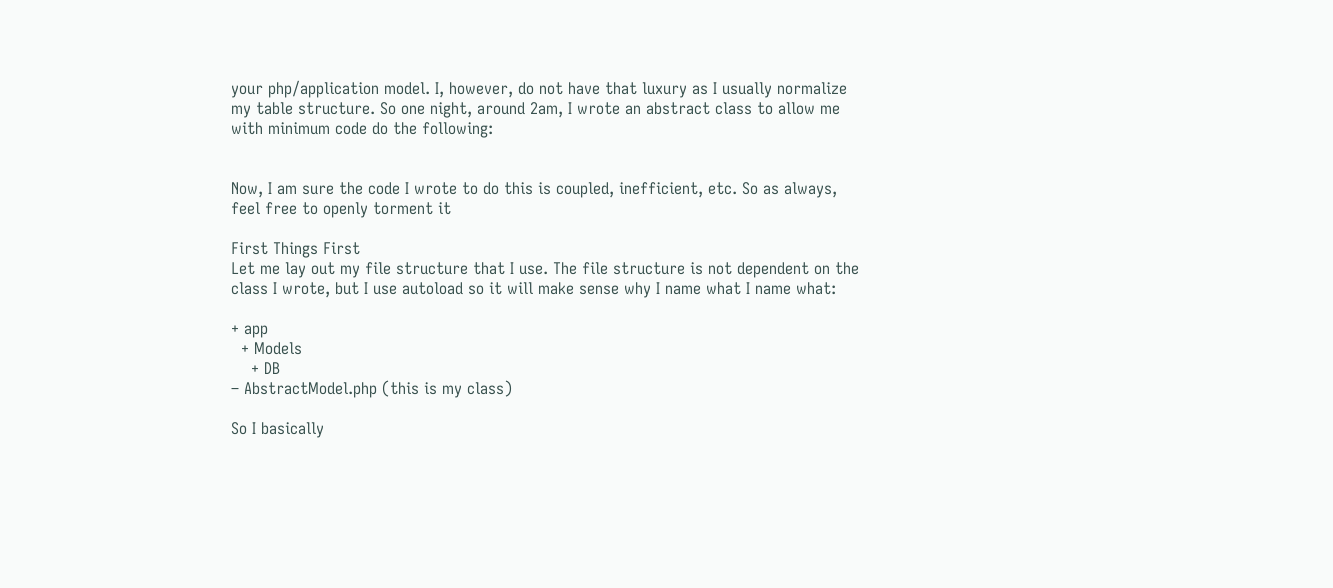your php/application model. I, however, do not have that luxury as I usually normalize my table structure. So one night, around 2am, I wrote an abstract class to allow me with minimum code do the following:


Now, I am sure the code I wrote to do this is coupled, inefficient, etc. So as always, feel free to openly torment it

First Things First
Let me lay out my file structure that I use. The file structure is not dependent on the class I wrote, but I use autoload so it will make sense why I name what I name what:

+ app
  + Models
    + DB
– AbstractModel.php (this is my class)

So I basically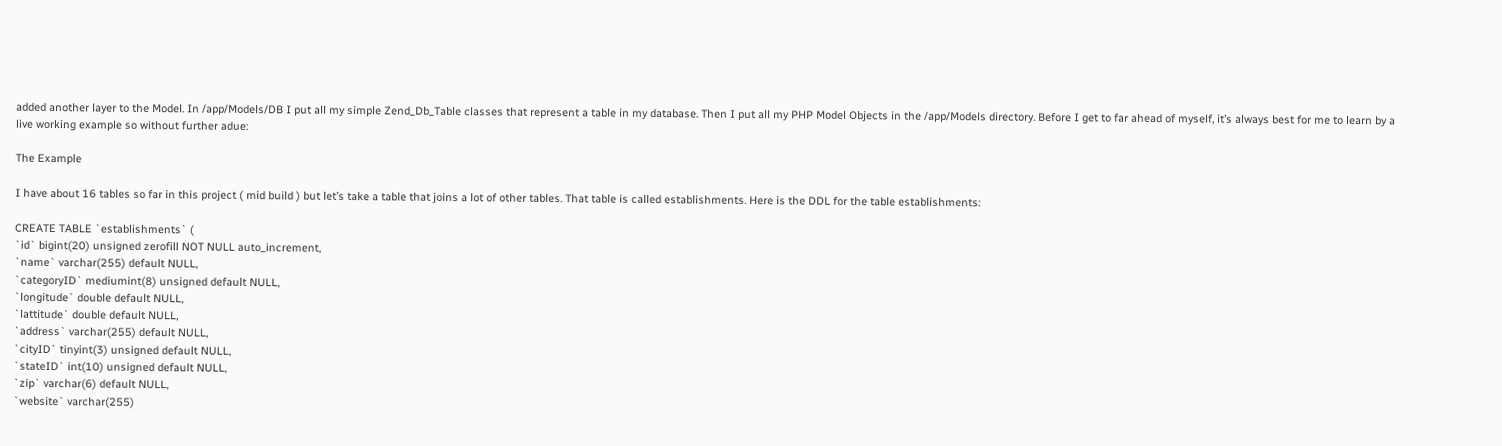added another layer to the Model. In /app/Models/DB I put all my simple Zend_Db_Table classes that represent a table in my database. Then I put all my PHP Model Objects in the /app/Models directory. Before I get to far ahead of myself, it’s always best for me to learn by a live working example so without further adue:

The Example

I have about 16 tables so far in this project ( mid build ) but let’s take a table that joins a lot of other tables. That table is called establishments. Here is the DDL for the table establishments:

CREATE TABLE `establishments` (
`id` bigint(20) unsigned zerofill NOT NULL auto_increment,
`name` varchar(255) default NULL,
`categoryID` mediumint(8) unsigned default NULL,
`longitude` double default NULL,
`lattitude` double default NULL,
`address` varchar(255) default NULL,
`cityID` tinyint(3) unsigned default NULL,
`stateID` int(10) unsigned default NULL,
`zip` varchar(6) default NULL,
`website` varchar(255)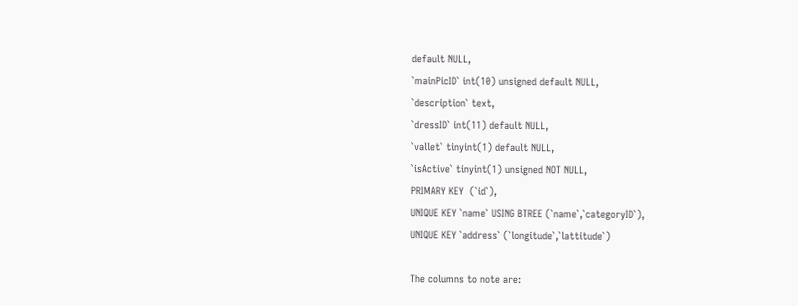default NULL,
`mainPicID` int(10) unsigned default NULL,
`description` text,
`dressID` int(11) default NULL,
`vallet` tinyint(1) default NULL,
`isActive` tinyint(1) unsigned NOT NULL,
PRIMARY KEY  (`id`),
UNIQUE KEY `name` USING BTREE (`name`,`categoryID`),
UNIQUE KEY `address` (`longitude`,`lattitude`)

The columns to note are: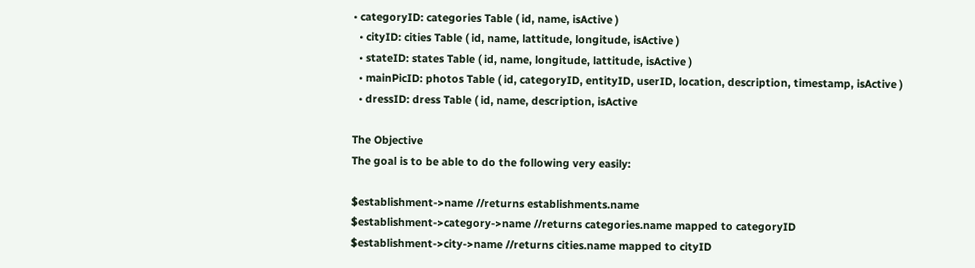• categoryID: categories Table ( id, name, isActive )
  • cityID: cities Table ( id, name, lattitude, longitude, isActive )
  • stateID: states Table ( id, name, longitude, lattitude, isActive )
  • mainPicID: photos Table ( id, categoryID, entityID, userID, location, description, timestamp, isActive )
  • dressID: dress Table ( id, name, description, isActive

The Objective
The goal is to be able to do the following very easily:

$establishment->name //returns establishments.name
$establishment->category->name //returns categories.name mapped to categoryID
$establishment->city->name //returns cities.name mapped to cityID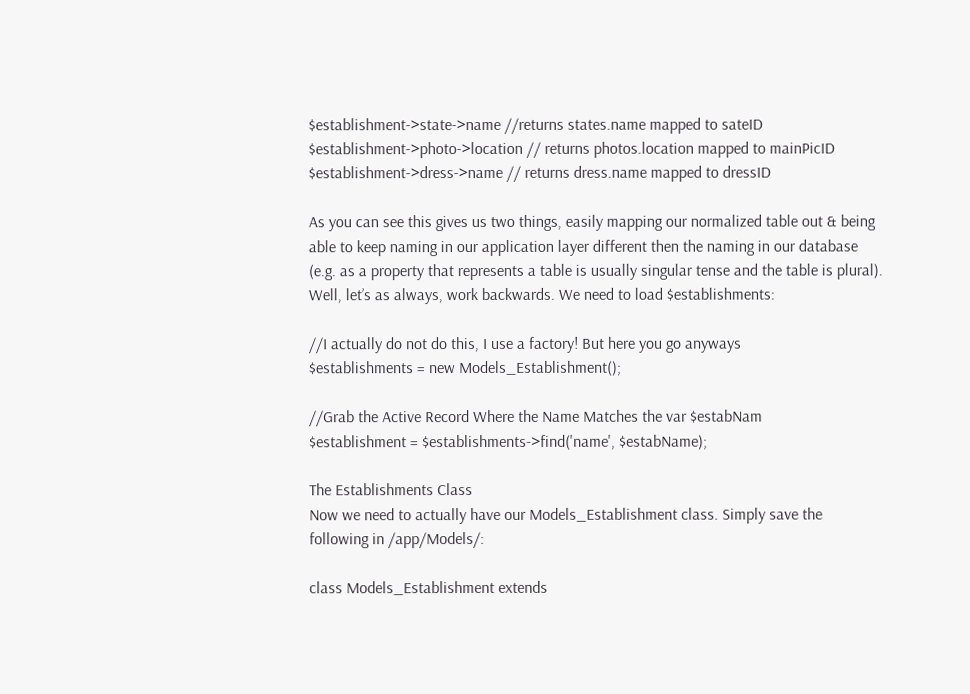$establishment->state->name //returns states.name mapped to sateID
$establishment->photo->location // returns photos.location mapped to mainPicID
$establishment->dress->name // returns dress.name mapped to dressID

As you can see this gives us two things, easily mapping our normalized table out & being able to keep naming in our application layer different then the naming in our database (e.g. as a property that represents a table is usually singular tense and the table is plural). Well, let’s as always, work backwards. We need to load $establishments:

//I actually do not do this, I use a factory! But here you go anyways
$establishments = new Models_Establishment();

//Grab the Active Record Where the Name Matches the var $estabNam
$establishment = $establishments->find('name', $estabName);

The Establishments Class
Now we need to actually have our Models_Establishment class. Simply save the following in /app/Models/:

class Models_Establishment extends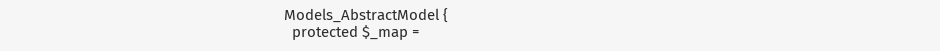Models_AbstractModel {
  protected $_map =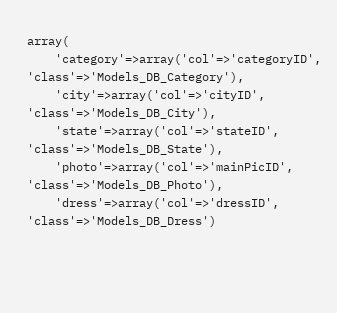array(
    'category'=>array('col'=>'categoryID', 'class'=>'Models_DB_Category'),
    'city'=>array('col'=>'cityID', 'class'=>'Models_DB_City'),
    'state'=>array('col'=>'stateID', 'class'=>'Models_DB_State'),
    'photo'=>array('col'=>'mainPicID', 'class'=>'Models_DB_Photo'),
    'dress'=>array('col'=>'dressID', 'class'=>'Models_DB_Dress')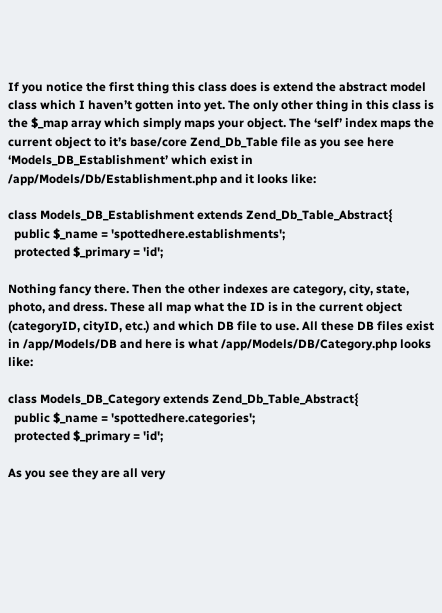If you notice the first thing this class does is extend the abstract model class which I haven’t gotten into yet. The only other thing in this class is the $_map array which simply maps your object. The ‘self’ index maps the current object to it’s base/core Zend_Db_Table file as you see here ‘Models_DB_Establishment’ which exist in /app/Models/Db/Establishment.php and it looks like:

class Models_DB_Establishment extends Zend_Db_Table_Abstract{
  public $_name = 'spottedhere.establishments';
  protected $_primary = 'id';

Nothing fancy there. Then the other indexes are category, city, state, photo, and dress. These all map what the ID is in the current object (categoryID, cityID, etc.) and which DB file to use. All these DB files exist in /app/Models/DB and here is what /app/Models/DB/Category.php looks like:

class Models_DB_Category extends Zend_Db_Table_Abstract{
  public $_name = 'spottedhere.categories';
  protected $_primary = 'id';

As you see they are all very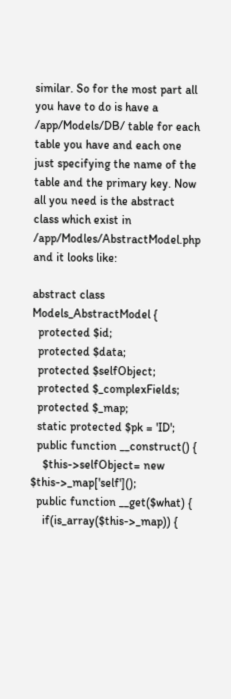similar. So for the most part all you have to do is have a /app/Models/DB/ table for each table you have and each one just specifying the name of the table and the primary key. Now all you need is the abstract class which exist in /app/Modles/AbstractModel.php and it looks like:

abstract class Models_AbstractModel {
  protected $id;
  protected $data;
  protected $selfObject;
  protected $_complexFields;
  protected $_map;
  static protected $pk = 'ID';
  public function __construct() {
    $this->selfObject= new $this->_map['self']();
  public function __get($what) {
    if(is_array($this->_map)) {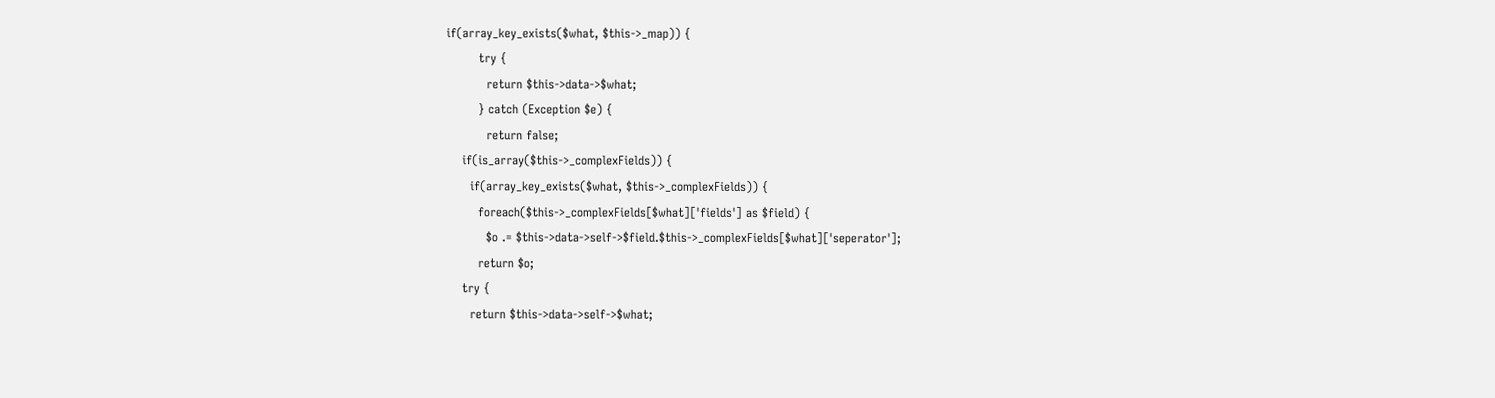if(array_key_exists($what, $this->_map)) {
        try {
          return $this->data->$what;
        } catch (Exception $e) {
          return false;
    if(is_array($this->_complexFields)) {
      if(array_key_exists($what, $this->_complexFields)) {
        foreach($this->_complexFields[$what]['fields'] as $field) {
          $o .= $this->data->self->$field.$this->_complexFields[$what]['seperator'];
        return $o;
    try {
      return $this->data->self->$what;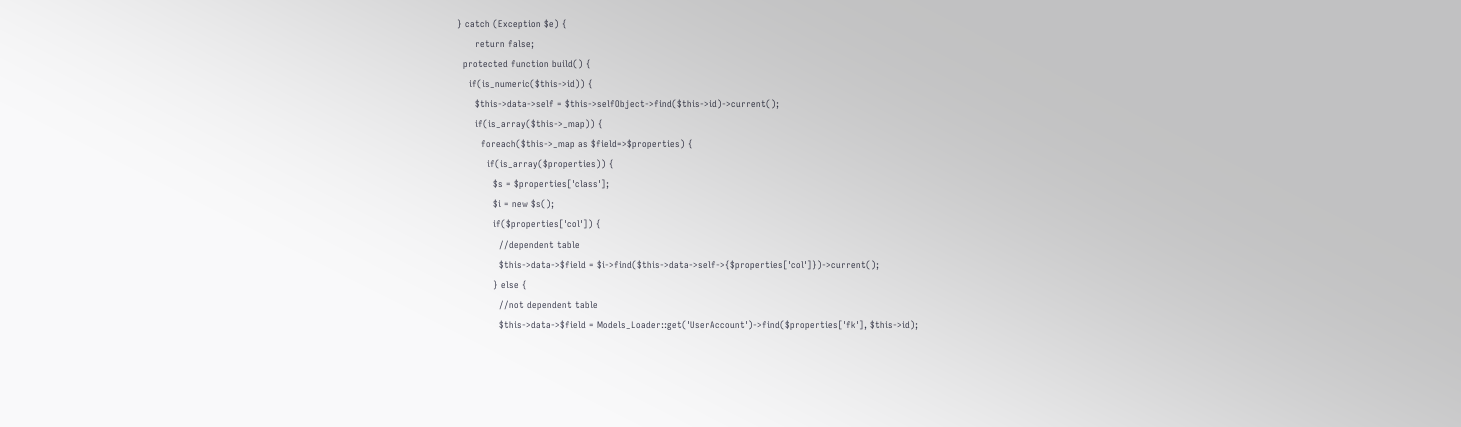} catch (Exception $e) {
      return false;
  protected function build() {
    if(is_numeric($this->id)) {
      $this->data->self = $this->selfObject->find($this->id)->current();
      if(is_array($this->_map)) {
        foreach($this->_map as $field=>$properties) {
          if(is_array($properties)) {
            $s = $properties['class'];
            $i = new $s();
            if($properties['col']) {
              //dependent table
              $this->data->$field = $i->find($this->data->self->{$properties['col']})->current();
            } else {
              //not dependent table
              $this->data->$field = Models_Loader::get('UserAccount')->find($properties['fk'], $this->id);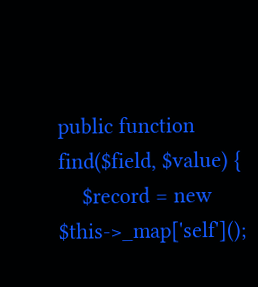public function find($field, $value) {
    $record = new $this->_map['self']();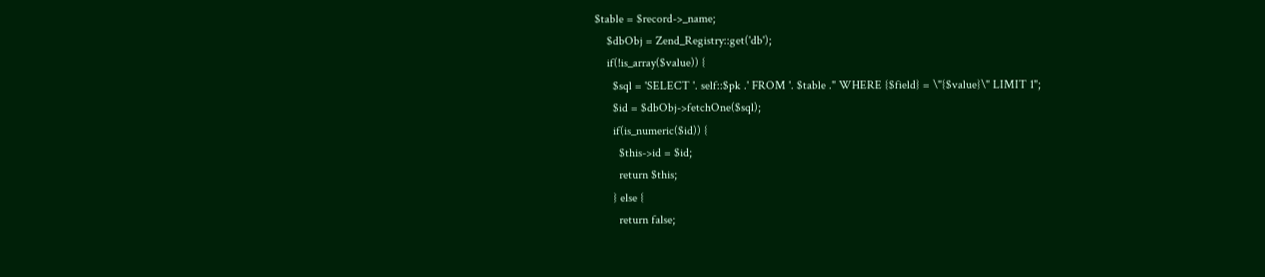$table = $record->_name;
    $dbObj = Zend_Registry::get('db');
    if(!is_array($value)) {
      $sql = 'SELECT '. self::$pk .' FROM '. $table ." WHERE {$field} = \"{$value}\" LIMIT 1";
      $id = $dbObj->fetchOne($sql);
      if(is_numeric($id)) {
        $this->id = $id;
        return $this;
      } else {
        return false;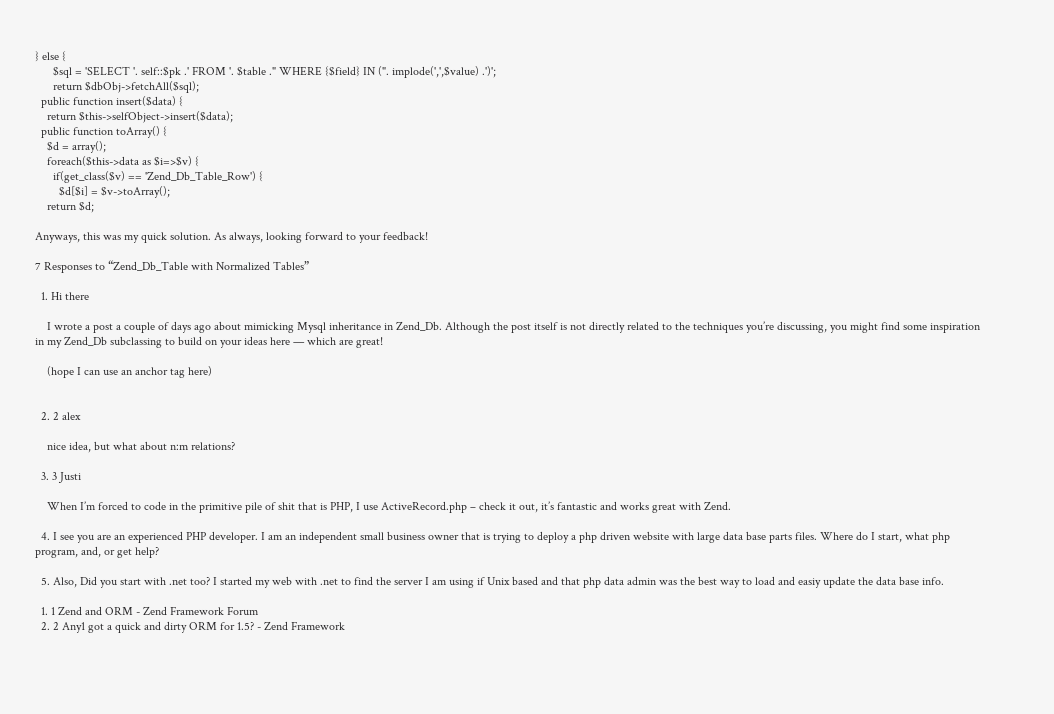} else {
      $sql = 'SELECT '. self::$pk .' FROM '. $table ." WHERE {$field} IN (". implode(',',$value) .')';
      return $dbObj->fetchAll($sql);
  public function insert($data) {
    return $this->selfObject->insert($data);
  public function toArray() {
    $d = array();
    foreach($this->data as $i=>$v) {
      if(get_class($v) == 'Zend_Db_Table_Row') {
        $d[$i] = $v->toArray();
    return $d;

Anyways, this was my quick solution. As always, looking forward to your feedback!

7 Responses to “Zend_Db_Table with Normalized Tables”

  1. Hi there

    I wrote a post a couple of days ago about mimicking Mysql inheritance in Zend_Db. Although the post itself is not directly related to the techniques you’re discussing, you might find some inspiration in my Zend_Db subclassing to build on your ideas here — which are great!

    (hope I can use an anchor tag here)


  2. 2 alex

    nice idea, but what about n:m relations?

  3. 3 Justi

    When I’m forced to code in the primitive pile of shit that is PHP, I use ActiveRecord.php – check it out, it’s fantastic and works great with Zend.

  4. I see you are an experienced PHP developer. I am an independent small business owner that is trying to deploy a php driven website with large data base parts files. Where do I start, what php program, and, or get help?

  5. Also, Did you start with .net too? I started my web with .net to find the server I am using if Unix based and that php data admin was the best way to load and easiy update the data base info.

  1. 1 Zend and ORM - Zend Framework Forum
  2. 2 Any1 got a quick and dirty ORM for 1.5? - Zend Framework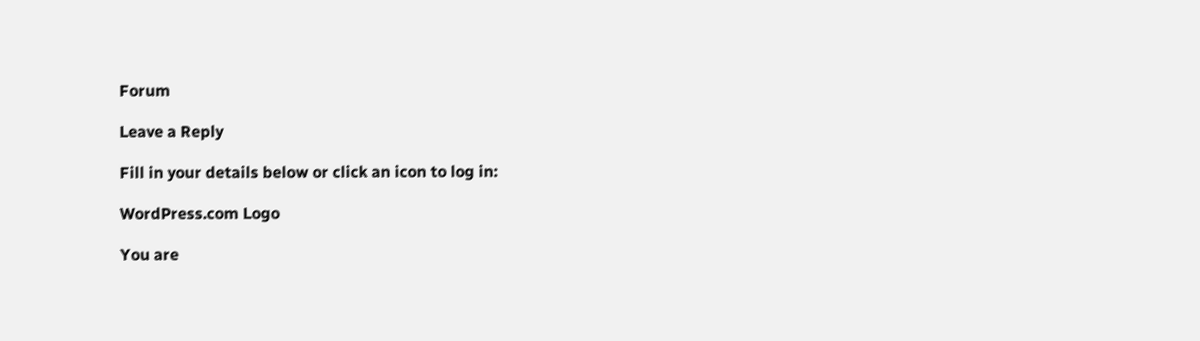Forum

Leave a Reply

Fill in your details below or click an icon to log in:

WordPress.com Logo

You are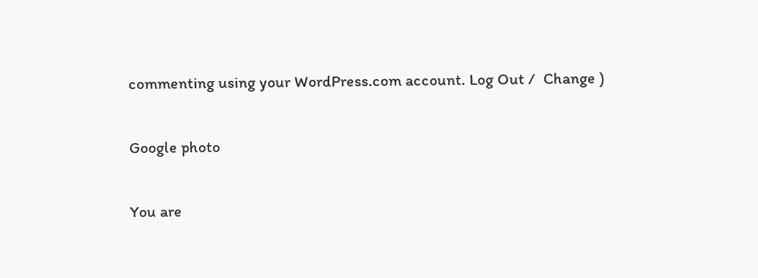commenting using your WordPress.com account. Log Out /  Change )

Google photo

You are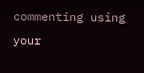commenting using your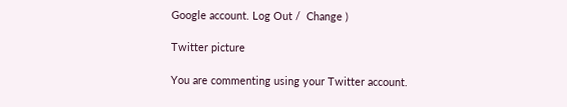Google account. Log Out /  Change )

Twitter picture

You are commenting using your Twitter account.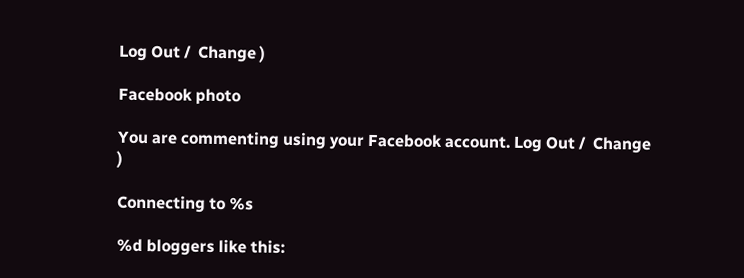Log Out /  Change )

Facebook photo

You are commenting using your Facebook account. Log Out /  Change )

Connecting to %s

%d bloggers like this: